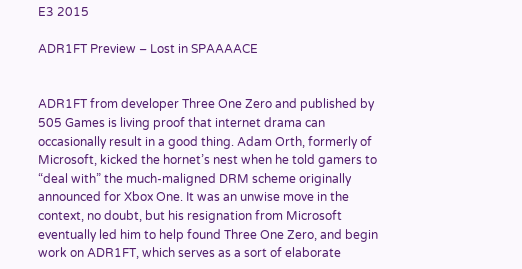E3 2015

ADR1FT Preview – Lost in SPAAAACE


ADR1FT from developer Three One Zero and published by 505 Games is living proof that internet drama can occasionally result in a good thing. Adam Orth, formerly of Microsoft, kicked the hornet’s nest when he told gamers to “deal with” the much-maligned DRM scheme originally announced for Xbox One. It was an unwise move in the context, no doubt, but his resignation from Microsoft eventually led him to help found Three One Zero, and begin work on ADR1FT, which serves as a sort of elaborate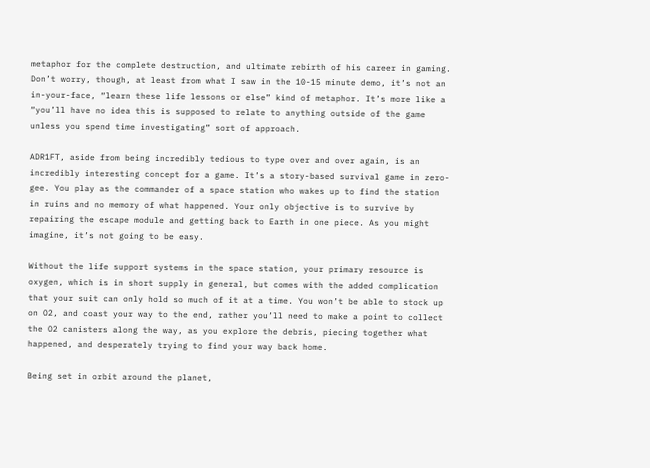metaphor for the complete destruction, and ultimate rebirth of his career in gaming. Don’t worry, though, at least from what I saw in the 10-15 minute demo, it’s not an in-your-face, “learn these life lessons or else” kind of metaphor. It’s more like a “you’ll have no idea this is supposed to relate to anything outside of the game unless you spend time investigating” sort of approach.

ADR1FT, aside from being incredibly tedious to type over and over again, is an incredibly interesting concept for a game. It’s a story-based survival game in zero-gee. You play as the commander of a space station who wakes up to find the station in ruins and no memory of what happened. Your only objective is to survive by repairing the escape module and getting back to Earth in one piece. As you might imagine, it’s not going to be easy.

Without the life support systems in the space station, your primary resource is oxygen, which is in short supply in general, but comes with the added complication that your suit can only hold so much of it at a time. You won’t be able to stock up on O2, and coast your way to the end, rather you’ll need to make a point to collect the O2 canisters along the way, as you explore the debris, piecing together what happened, and desperately trying to find your way back home.

Being set in orbit around the planet,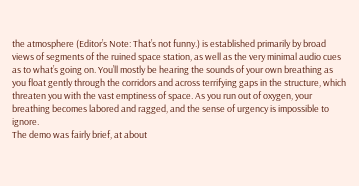the atmosphere (Editor’s Note: That’s not funny.) is established primarily by broad views of segments of the ruined space station, as well as the very minimal audio cues as to what’s going on. You’ll mostly be hearing the sounds of your own breathing as you float gently through the corridors and across terrifying gaps in the structure, which threaten you with the vast emptiness of space. As you run out of oxygen, your breathing becomes labored and ragged, and the sense of urgency is impossible to ignore.
The demo was fairly brief, at about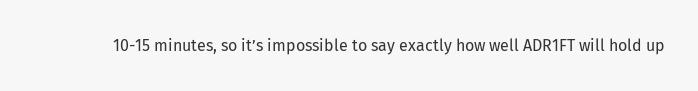10-15 minutes, so it’s impossible to say exactly how well ADR1FT will hold up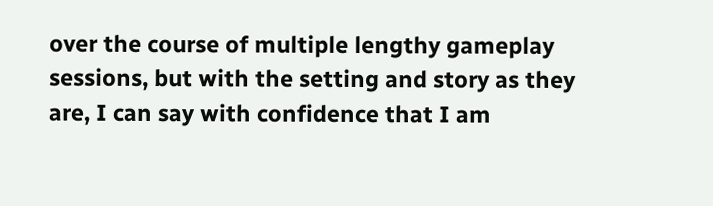over the course of multiple lengthy gameplay sessions, but with the setting and story as they are, I can say with confidence that I am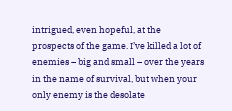intrigued, even hopeful, at the prospects of the game. I’ve killed a lot of enemies – big and small – over the years in the name of survival, but when your only enemy is the desolate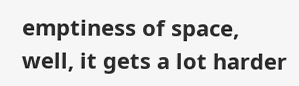emptiness of space, well, it gets a lot harder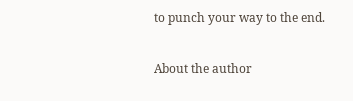to punch your way to the end.

About the author